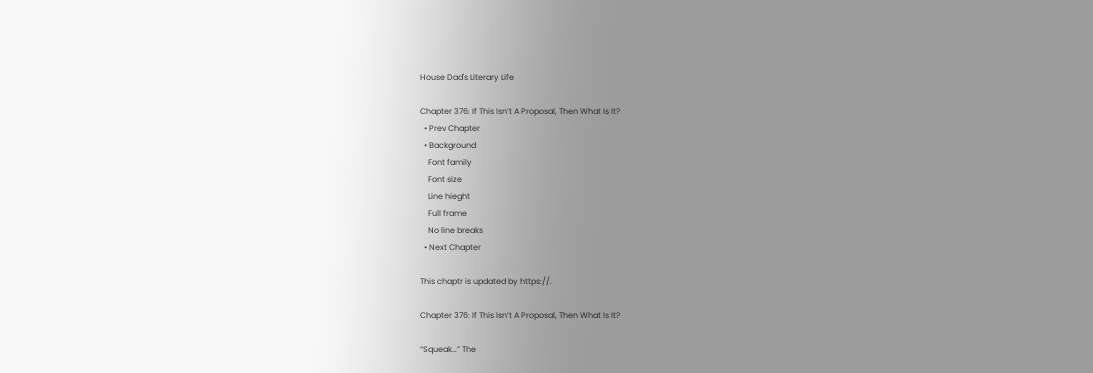House Dad's Literary Life

Chapter 376: If This Isn’t A Proposal, Then What Is It?
  • Prev Chapter
  • Background
    Font family
    Font size
    Line hieght
    Full frame
    No line breaks
  • Next Chapter

This chaptr is updated by https://.

Chapter 376: If This Isn’t A Proposal, Then What Is It?

“Squeak…” The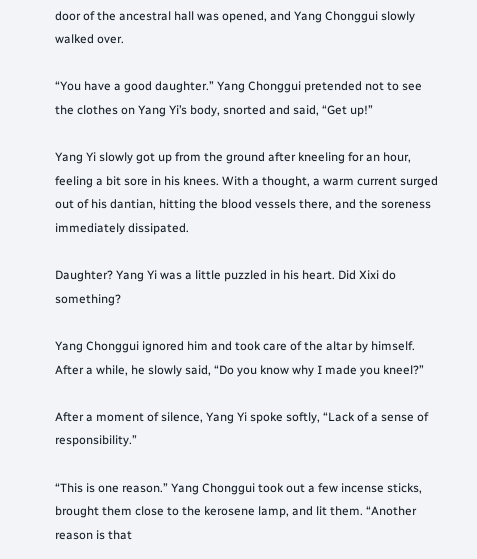door of the ancestral hall was opened, and Yang Chonggui slowly walked over.

“You have a good daughter.” Yang Chonggui pretended not to see the clothes on Yang Yi’s body, snorted and said, “Get up!”

Yang Yi slowly got up from the ground after kneeling for an hour, feeling a bit sore in his knees. With a thought, a warm current surged out of his dantian, hitting the blood vessels there, and the soreness immediately dissipated.

Daughter? Yang Yi was a little puzzled in his heart. Did Xixi do something?

Yang Chonggui ignored him and took care of the altar by himself. After a while, he slowly said, “Do you know why I made you kneel?”

After a moment of silence, Yang Yi spoke softly, “Lack of a sense of responsibility.”

“This is one reason.” Yang Chonggui took out a few incense sticks, brought them close to the kerosene lamp, and lit them. “Another reason is that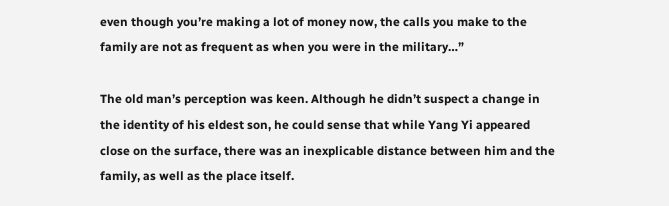even though you’re making a lot of money now, the calls you make to the family are not as frequent as when you were in the military…”

The old man’s perception was keen. Although he didn’t suspect a change in the identity of his eldest son, he could sense that while Yang Yi appeared close on the surface, there was an inexplicable distance between him and the family, as well as the place itself.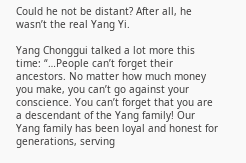Could he not be distant? After all, he wasn’t the real Yang Yi.

Yang Chonggui talked a lot more this time: “…People can’t forget their ancestors. No matter how much money you make, you can’t go against your conscience. You can’t forget that you are a descendant of the Yang family! Our Yang family has been loyal and honest for generations, serving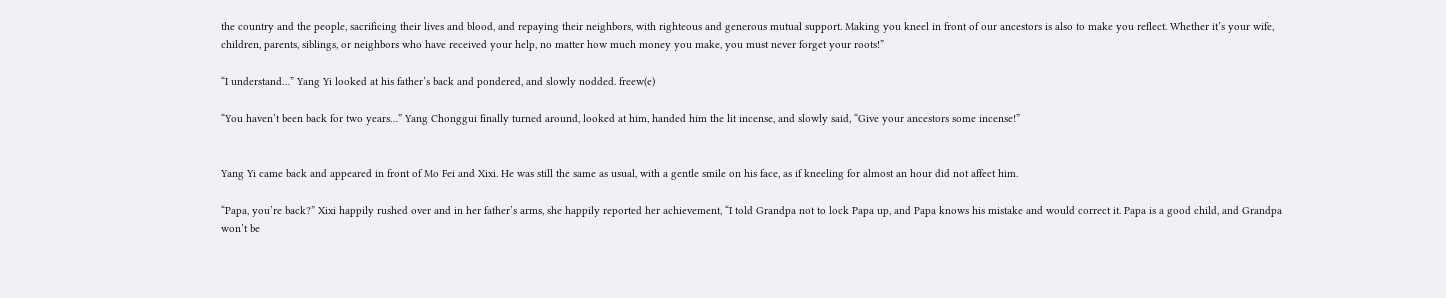the country and the people, sacrificing their lives and blood, and repaying their neighbors, with righteous and generous mutual support. Making you kneel in front of our ancestors is also to make you reflect. Whether it’s your wife, children, parents, siblings, or neighbors who have received your help, no matter how much money you make, you must never forget your roots!”

“I understand…” Yang Yi looked at his father’s back and pondered, and slowly nodded. freew(e)

“You haven’t been back for two years…” Yang Chonggui finally turned around, looked at him, handed him the lit incense, and slowly said, “Give your ancestors some incense!”


Yang Yi came back and appeared in front of Mo Fei and Xixi. He was still the same as usual, with a gentle smile on his face, as if kneeling for almost an hour did not affect him.

“Papa, you’re back?” Xixi happily rushed over and in her father’s arms, she happily reported her achievement, “I told Grandpa not to lock Papa up, and Papa knows his mistake and would correct it. Papa is a good child, and Grandpa won’t be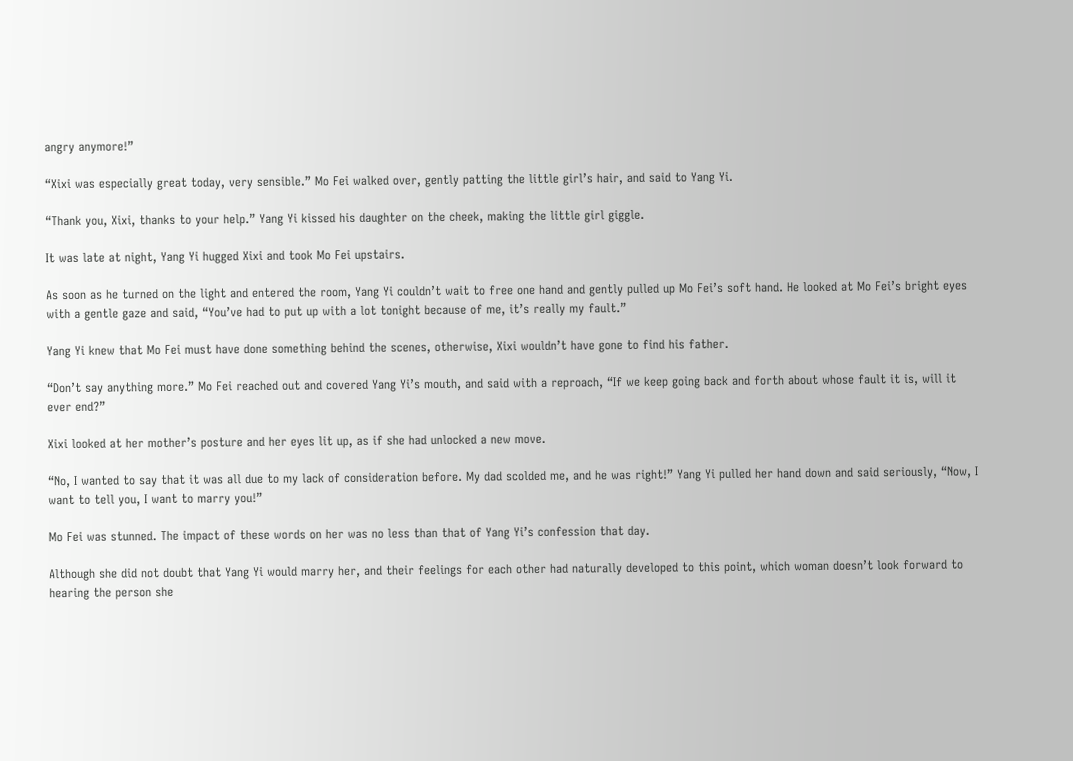angry anymore!”

“Xixi was especially great today, very sensible.” Mo Fei walked over, gently patting the little girl’s hair, and said to Yang Yi.

“Thank you, Xixi, thanks to your help.” Yang Yi kissed his daughter on the cheek, making the little girl giggle.

It was late at night, Yang Yi hugged Xixi and took Mo Fei upstairs.

As soon as he turned on the light and entered the room, Yang Yi couldn’t wait to free one hand and gently pulled up Mo Fei’s soft hand. He looked at Mo Fei’s bright eyes with a gentle gaze and said, “You’ve had to put up with a lot tonight because of me, it’s really my fault.”

Yang Yi knew that Mo Fei must have done something behind the scenes, otherwise, Xixi wouldn’t have gone to find his father.

“Don’t say anything more.” Mo Fei reached out and covered Yang Yi’s mouth, and said with a reproach, “If we keep going back and forth about whose fault it is, will it ever end?”

Xixi looked at her mother’s posture and her eyes lit up, as if she had unlocked a new move.

“No, I wanted to say that it was all due to my lack of consideration before. My dad scolded me, and he was right!” Yang Yi pulled her hand down and said seriously, “Now, I want to tell you, I want to marry you!”

Mo Fei was stunned. The impact of these words on her was no less than that of Yang Yi’s confession that day.

Although she did not doubt that Yang Yi would marry her, and their feelings for each other had naturally developed to this point, which woman doesn’t look forward to hearing the person she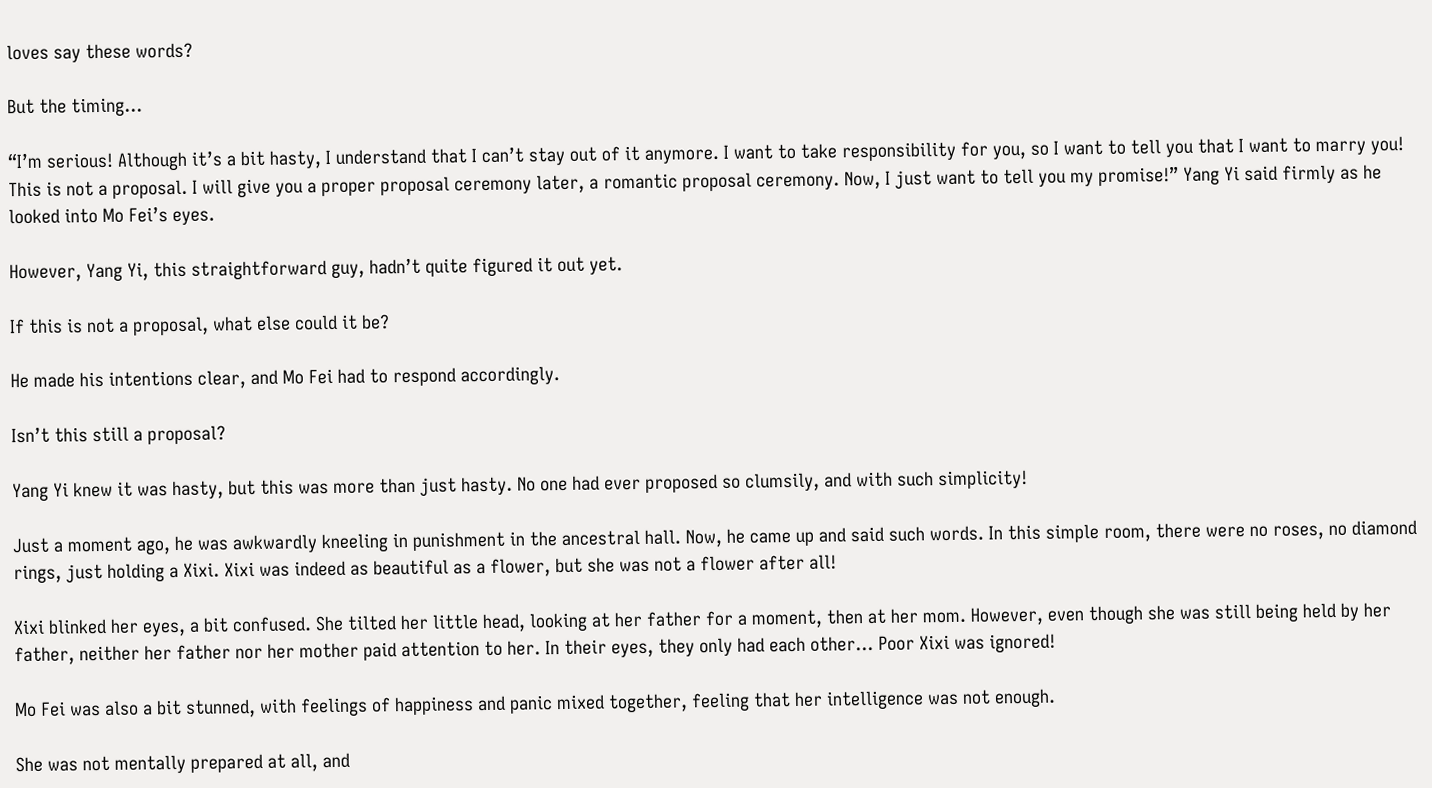loves say these words?

But the timing…

“I’m serious! Although it’s a bit hasty, I understand that I can’t stay out of it anymore. I want to take responsibility for you, so I want to tell you that I want to marry you! This is not a proposal. I will give you a proper proposal ceremony later, a romantic proposal ceremony. Now, I just want to tell you my promise!” Yang Yi said firmly as he looked into Mo Fei’s eyes.

However, Yang Yi, this straightforward guy, hadn’t quite figured it out yet.

If this is not a proposal, what else could it be?

He made his intentions clear, and Mo Fei had to respond accordingly.

Isn’t this still a proposal?

Yang Yi knew it was hasty, but this was more than just hasty. No one had ever proposed so clumsily, and with such simplicity!

Just a moment ago, he was awkwardly kneeling in punishment in the ancestral hall. Now, he came up and said such words. In this simple room, there were no roses, no diamond rings, just holding a Xixi. Xixi was indeed as beautiful as a flower, but she was not a flower after all!

Xixi blinked her eyes, a bit confused. She tilted her little head, looking at her father for a moment, then at her mom. However, even though she was still being held by her father, neither her father nor her mother paid attention to her. In their eyes, they only had each other… Poor Xixi was ignored!

Mo Fei was also a bit stunned, with feelings of happiness and panic mixed together, feeling that her intelligence was not enough.

She was not mentally prepared at all, and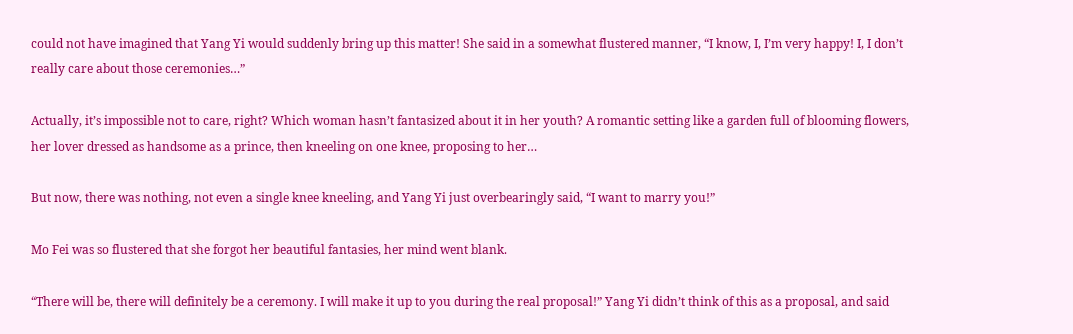could not have imagined that Yang Yi would suddenly bring up this matter! She said in a somewhat flustered manner, “I know, I, I’m very happy! I, I don’t really care about those ceremonies…”

Actually, it’s impossible not to care, right? Which woman hasn’t fantasized about it in her youth? A romantic setting like a garden full of blooming flowers, her lover dressed as handsome as a prince, then kneeling on one knee, proposing to her…

But now, there was nothing, not even a single knee kneeling, and Yang Yi just overbearingly said, “I want to marry you!”

Mo Fei was so flustered that she forgot her beautiful fantasies, her mind went blank.

“There will be, there will definitely be a ceremony. I will make it up to you during the real proposal!” Yang Yi didn’t think of this as a proposal, and said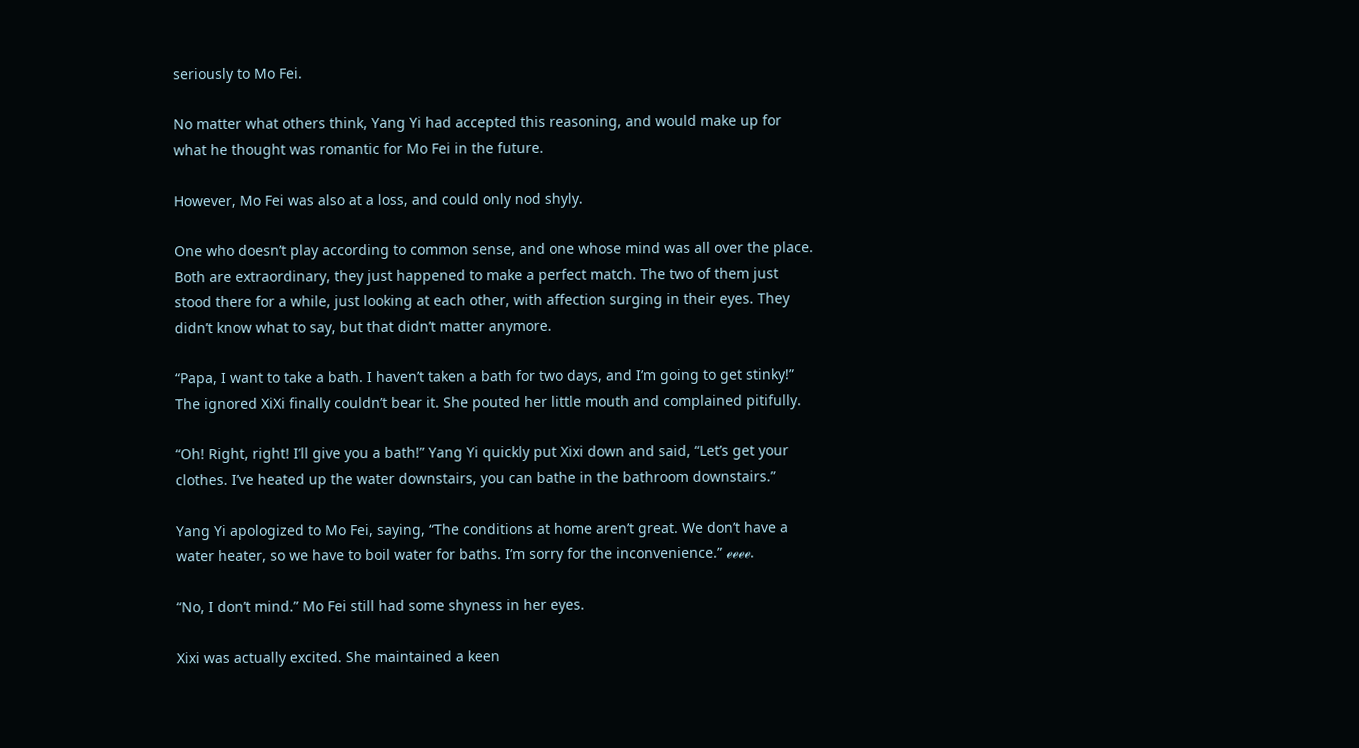seriously to Mo Fei.

No matter what others think, Yang Yi had accepted this reasoning, and would make up for what he thought was romantic for Mo Fei in the future.

However, Mo Fei was also at a loss, and could only nod shyly.

One who doesn’t play according to common sense, and one whose mind was all over the place. Both are extraordinary, they just happened to make a perfect match. The two of them just stood there for a while, just looking at each other, with affection surging in their eyes. They didn’t know what to say, but that didn’t matter anymore.

“Papa, I want to take a bath. I haven’t taken a bath for two days, and I’m going to get stinky!” The ignored XiXi finally couldn’t bear it. She pouted her little mouth and complained pitifully.

“Oh! Right, right! I’ll give you a bath!” Yang Yi quickly put Xixi down and said, “Let’s get your clothes. I’ve heated up the water downstairs, you can bathe in the bathroom downstairs.”

Yang Yi apologized to Mo Fei, saying, “The conditions at home aren’t great. We don’t have a water heater, so we have to boil water for baths. I’m sorry for the inconvenience.” ℯℯℯℯ.

“No, I don’t mind.” Mo Fei still had some shyness in her eyes.

Xixi was actually excited. She maintained a keen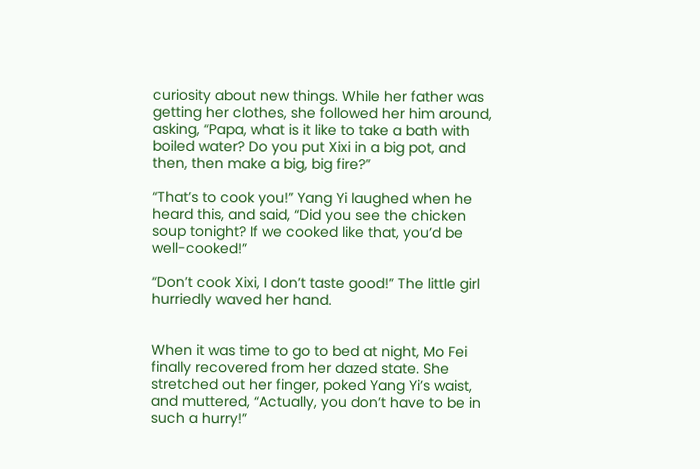curiosity about new things. While her father was getting her clothes, she followed her him around, asking, “Papa, what is it like to take a bath with boiled water? Do you put Xixi in a big pot, and then, then make a big, big fire?”

“That’s to cook you!” Yang Yi laughed when he heard this, and said, “Did you see the chicken soup tonight? If we cooked like that, you’d be well-cooked!”

“Don’t cook Xixi, I don’t taste good!” The little girl hurriedly waved her hand.


When it was time to go to bed at night, Mo Fei finally recovered from her dazed state. She stretched out her finger, poked Yang Yi’s waist, and muttered, “Actually, you don’t have to be in such a hurry!”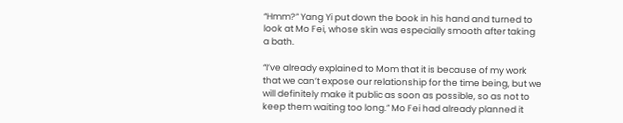“Hmm?” Yang Yi put down the book in his hand and turned to look at Mo Fei, whose skin was especially smooth after taking a bath.

“I’ve already explained to Mom that it is because of my work that we can’t expose our relationship for the time being, but we will definitely make it public as soon as possible, so as not to keep them waiting too long.” Mo Fei had already planned it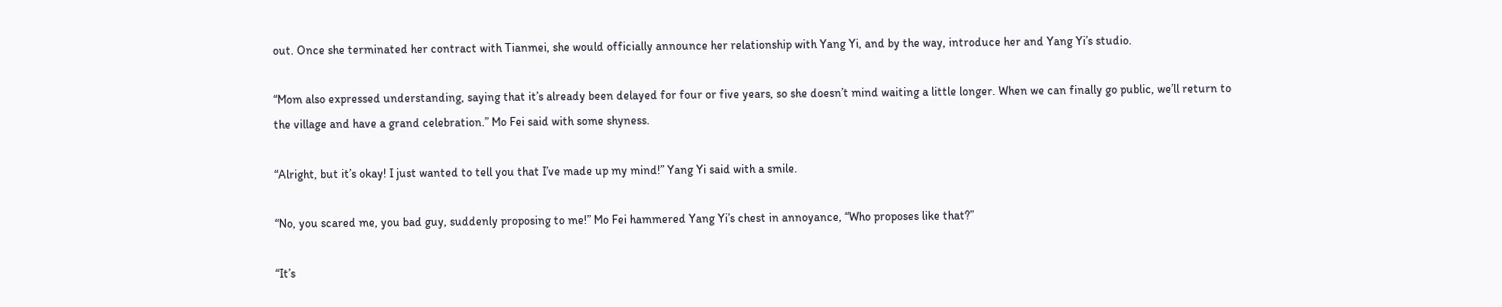out. Once she terminated her contract with Tianmei, she would officially announce her relationship with Yang Yi, and by the way, introduce her and Yang Yi’s studio.

“Mom also expressed understanding, saying that it’s already been delayed for four or five years, so she doesn’t mind waiting a little longer. When we can finally go public, we’ll return to the village and have a grand celebration.” Mo Fei said with some shyness.

“Alright, but it’s okay! I just wanted to tell you that I’ve made up my mind!” Yang Yi said with a smile.

“No, you scared me, you bad guy, suddenly proposing to me!” Mo Fei hammered Yang Yi’s chest in annoyance, “Who proposes like that?”

“It’s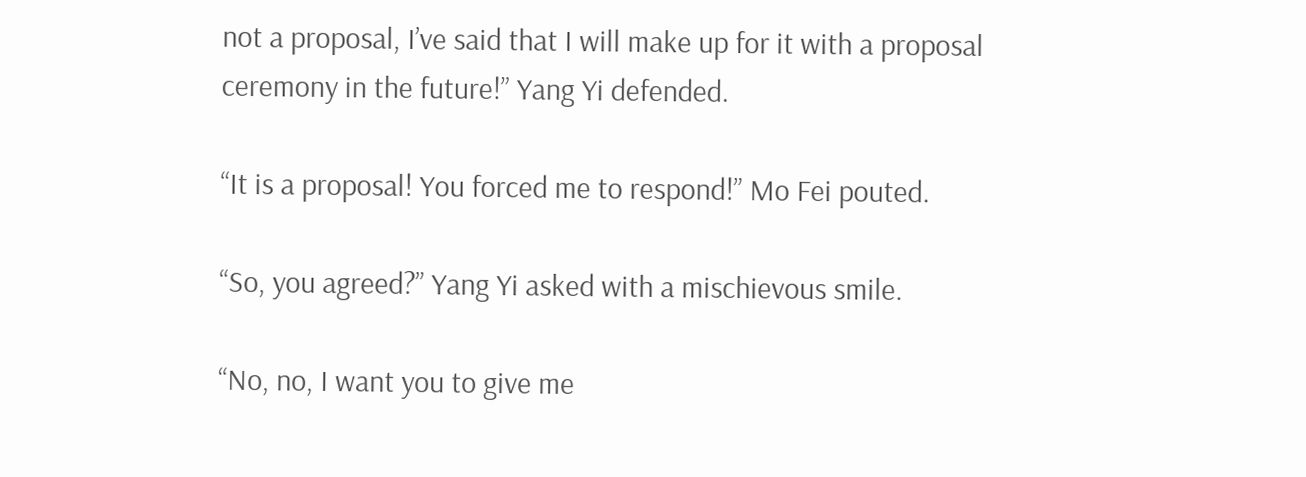not a proposal, I’ve said that I will make up for it with a proposal ceremony in the future!” Yang Yi defended.

“It is a proposal! You forced me to respond!” Mo Fei pouted.

“So, you agreed?” Yang Yi asked with a mischievous smile.

“No, no, I want you to give me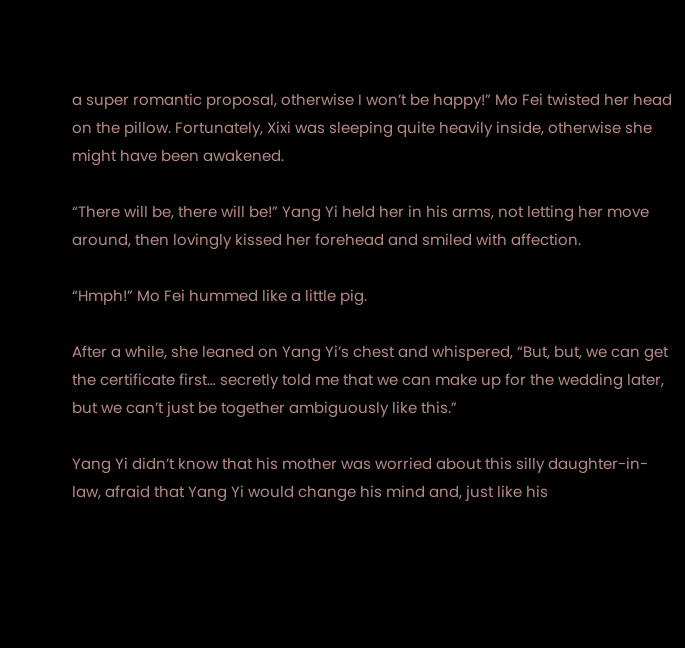a super romantic proposal, otherwise I won’t be happy!” Mo Fei twisted her head on the pillow. Fortunately, Xixi was sleeping quite heavily inside, otherwise she might have been awakened.

“There will be, there will be!” Yang Yi held her in his arms, not letting her move around, then lovingly kissed her forehead and smiled with affection.

“Hmph!” Mo Fei hummed like a little pig.

After a while, she leaned on Yang Yi’s chest and whispered, “But, but, we can get the certificate first… secretly told me that we can make up for the wedding later, but we can’t just be together ambiguously like this.”

Yang Yi didn’t know that his mother was worried about this silly daughter-in-law, afraid that Yang Yi would change his mind and, just like his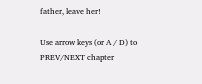father, leave her!

Use arrow keys (or A / D) to PREV/NEXT chapter